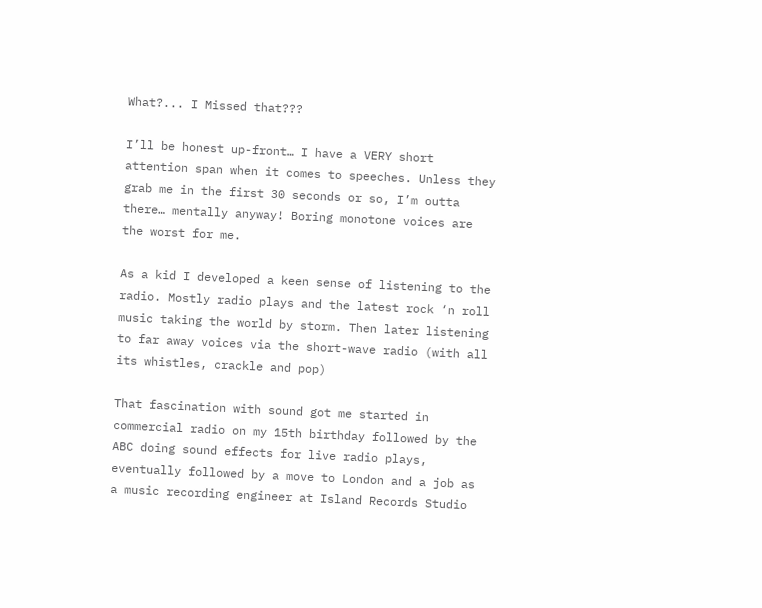What?... I Missed that???

I’ll be honest up-front… I have a VERY short attention span when it comes to speeches. Unless they grab me in the first 30 seconds or so, I’m outta there… mentally anyway! Boring monotone voices are the worst for me.

As a kid I developed a keen sense of listening to the radio. Mostly radio plays and the latest rock ‘n roll music taking the world by storm. Then later listening to far away voices via the short-wave radio (with all its whistles, crackle and pop)

That fascination with sound got me started in commercial radio on my 15th birthday followed by the ABC doing sound effects for live radio plays, eventually followed by a move to London and a job as a music recording engineer at Island Records Studio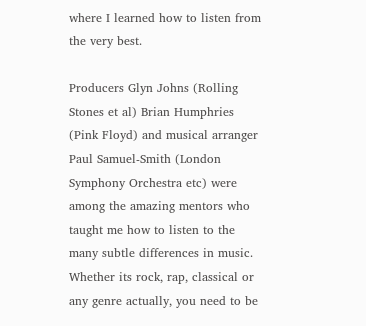where I learned how to listen from the very best.

Producers Glyn Johns (Rolling Stones et al) Brian Humphries (Pink Floyd) and musical arranger Paul Samuel-Smith (London Symphony Orchestra etc) were among the amazing mentors who taught me how to listen to the many subtle differences in music. Whether its rock, rap, classical or any genre actually, you need to be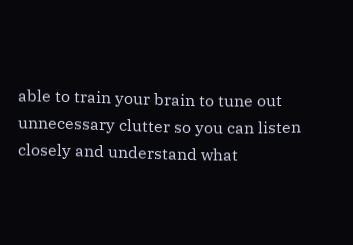able to train your brain to tune out unnecessary clutter so you can listen closely and understand what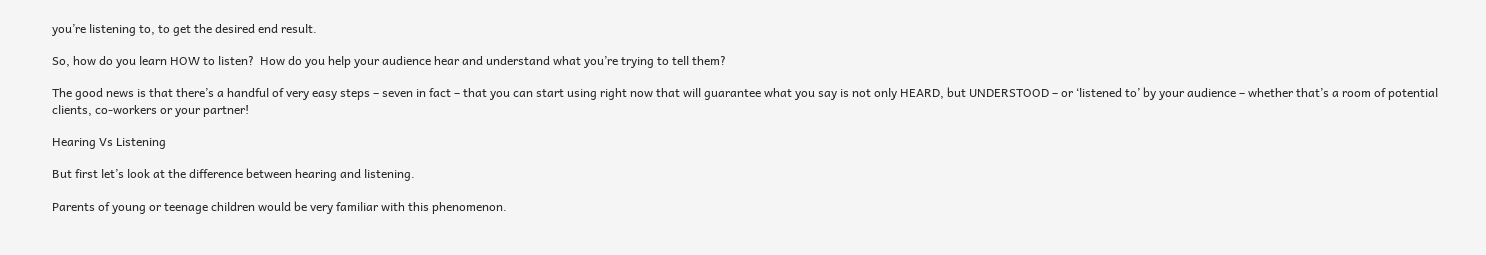you’re listening to, to get the desired end result.

So, how do you learn HOW to listen?  How do you help your audience hear and understand what you’re trying to tell them?

The good news is that there’s a handful of very easy steps – seven in fact – that you can start using right now that will guarantee what you say is not only HEARD, but UNDERSTOOD – or ‘listened to’ by your audience – whether that’s a room of potential clients, co-workers or your partner!

Hearing Vs Listening

But first let’s look at the difference between hearing and listening.

Parents of young or teenage children would be very familiar with this phenomenon.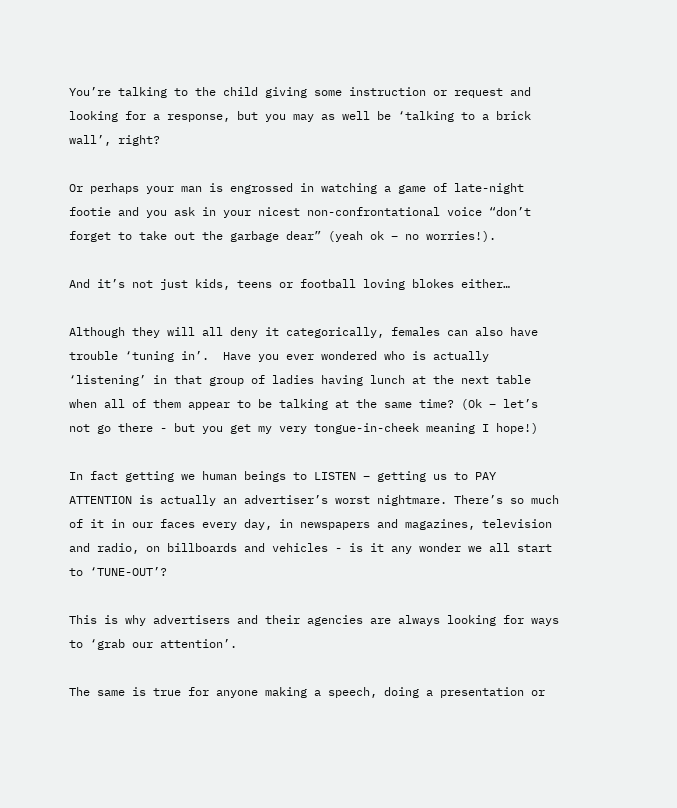You’re talking to the child giving some instruction or request and looking for a response, but you may as well be ‘talking to a brick wall’, right?

Or perhaps your man is engrossed in watching a game of late-night footie and you ask in your nicest non-confrontational voice “don’t forget to take out the garbage dear” (yeah ok – no worries!).

And it’s not just kids, teens or football loving blokes either…

Although they will all deny it categorically, females can also have trouble ‘tuning in’.  Have you ever wondered who is actually ‘listening’ in that group of ladies having lunch at the next table when all of them appear to be talking at the same time? (Ok – let’s not go there - but you get my very tongue-in-cheek meaning I hope!)

In fact getting we human beings to LISTEN – getting us to PAY ATTENTION is actually an advertiser’s worst nightmare. There’s so much of it in our faces every day, in newspapers and magazines, television and radio, on billboards and vehicles - is it any wonder we all start to ‘TUNE-OUT’?

This is why advertisers and their agencies are always looking for ways to ‘grab our attention’.

The same is true for anyone making a speech, doing a presentation or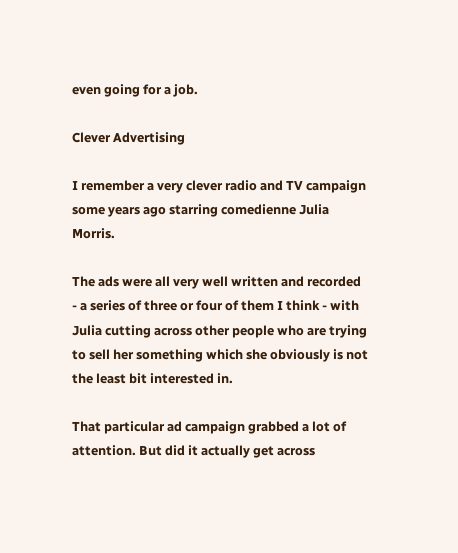even going for a job.

Clever Advertising

I remember a very clever radio and TV campaign some years ago starring comedienne Julia Morris.

The ads were all very well written and recorded - a series of three or four of them I think - with Julia cutting across other people who are trying to sell her something which she obviously is not the least bit interested in.

That particular ad campaign grabbed a lot of attention. But did it actually get across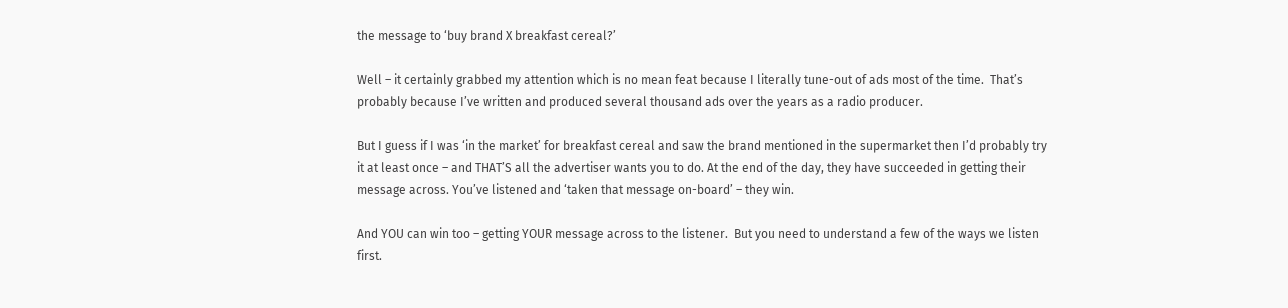the message to ‘buy brand X breakfast cereal?’

Well – it certainly grabbed my attention which is no mean feat because I literally tune-out of ads most of the time.  That’s probably because I’ve written and produced several thousand ads over the years as a radio producer.

But I guess if I was ‘in the market’ for breakfast cereal and saw the brand mentioned in the supermarket then I’d probably try it at least once – and THAT’S all the advertiser wants you to do. At the end of the day, they have succeeded in getting their message across. You’ve listened and ‘taken that message on-board’ – they win.

And YOU can win too – getting YOUR message across to the listener.  But you need to understand a few of the ways we listen first.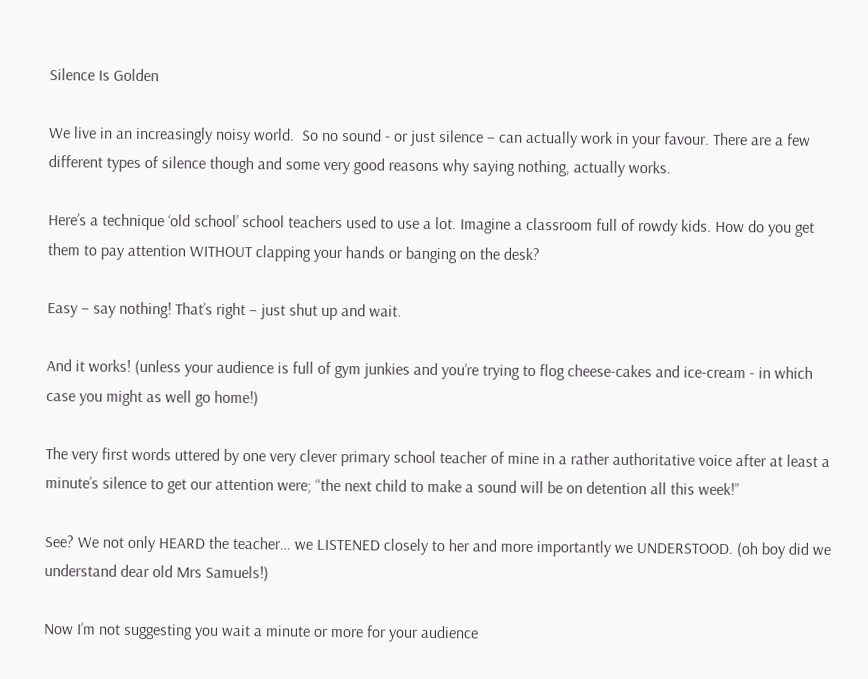Silence Is Golden

We live in an increasingly noisy world.  So no sound - or just silence – can actually work in your favour. There are a few different types of silence though and some very good reasons why saying nothing, actually works.

Here’s a technique ‘old school’ school teachers used to use a lot. Imagine a classroom full of rowdy kids. How do you get them to pay attention WITHOUT clapping your hands or banging on the desk?

Easy – say nothing! That’s right – just shut up and wait.

And it works! (unless your audience is full of gym junkies and you’re trying to flog cheese-cakes and ice-cream - in which case you might as well go home!)

The very first words uttered by one very clever primary school teacher of mine in a rather authoritative voice after at least a minute’s silence to get our attention were; “the next child to make a sound will be on detention all this week!”

See? We not only HEARD the teacher… we LISTENED closely to her and more importantly we UNDERSTOOD. (oh boy did we understand dear old Mrs Samuels!)

Now I’m not suggesting you wait a minute or more for your audience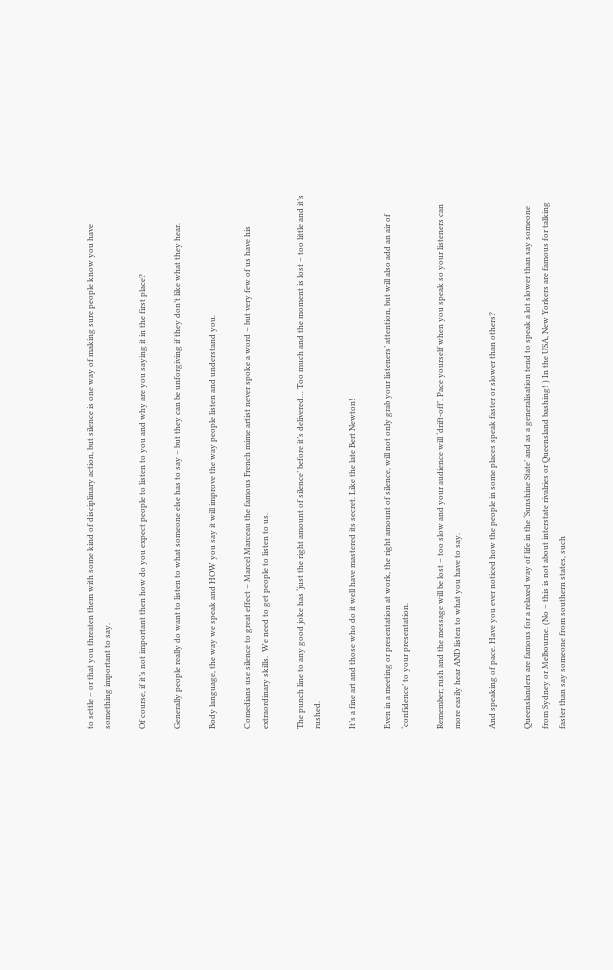to settle – or that you threaten them with some kind of disciplinary action, but silence is one way of making sure people know you have something important to say.

Of course, if it’s not important then how do you expect people to listen to you and why are you saying it in the first place?

Generally people really do want to listen to what someone else has to say – but they can be unforgiving if they don’t like what they hear.

Body language, the way we speak and HOW you say it will improve the way people listen and understand you.

Comedians use silence to great effect – Marcel Marceau the famous French mime artist never spoke a word – but very few of us have his extraordinary skills.  We need to get people to listen to us.

The punch line to any good joke has ‘just the right amount of silence’ before it’s delivered… Too much and the moment is lost – too little and it’s rushed.

It’s a fine art and those who do it well have mastered its secret. Like the late Bert Newton!

Even in a meeting or presentation at work, the right amount of silence, will not only grab your listeners’ attention, but will also add an air of ‘confidence’ to your presentation.

Remember; rush and the message will be lost – too slow and your audience will ‘drift-off’. Pace yourself when you speak so your listeners can more easily hear AND listen to what you have to say.

And speaking of pace. Have you ever noticed how the people in some places speak faster or slower than others?

Queenslanders are famous for a relaxed way of life in the ‘Sunshine State’ and as a generalisation tend to speak a lot slower than say someone from Sydney or Melbourne. (No – this is not about interstate rivalries or Queensland bashing! ) In the USA, New Yorkers are famous for talking faster than say someone from southern states, such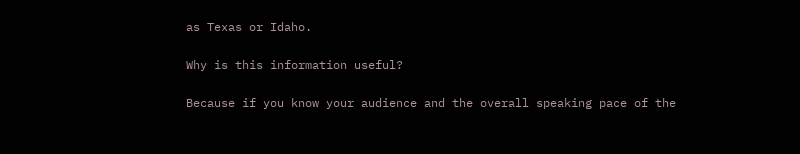as Texas or Idaho.

Why is this information useful?

Because if you know your audience and the overall speaking pace of the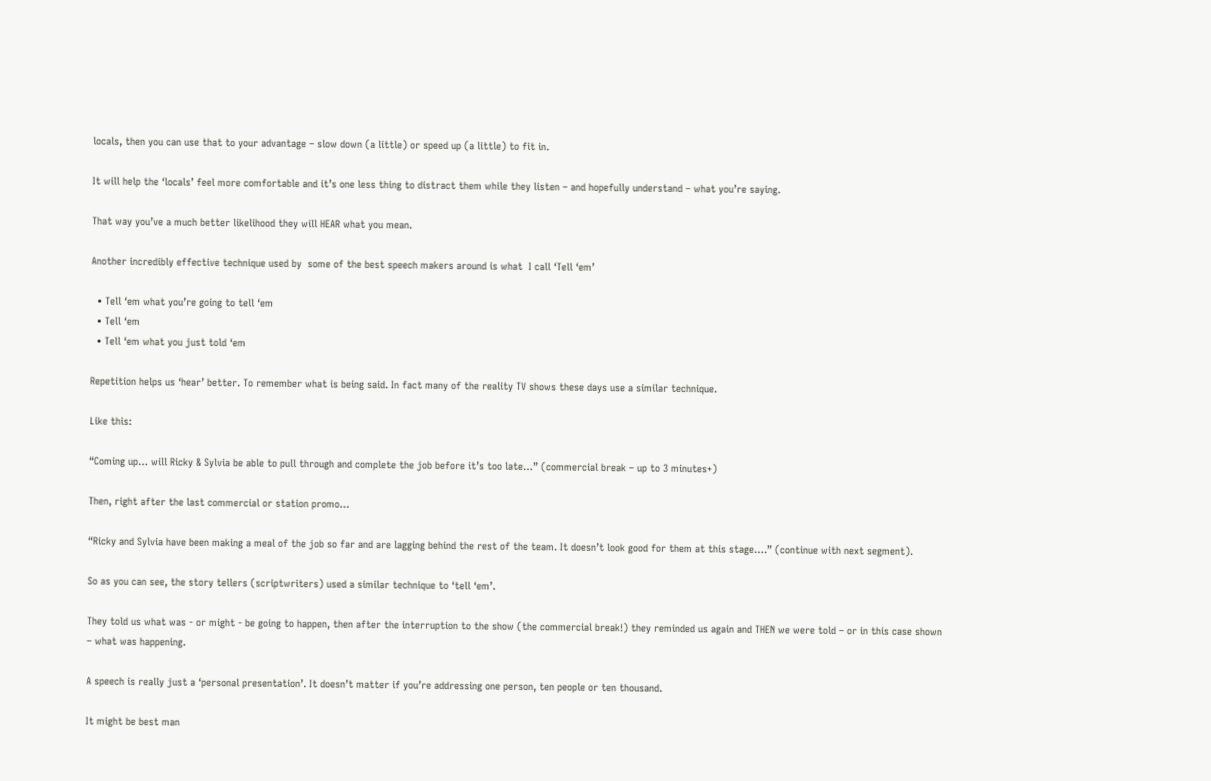locals, then you can use that to your advantage – slow down (a little) or speed up (a little) to fit in.

It will help the ‘locals’ feel more comfortable and it’s one less thing to distract them while they listen – and hopefully understand – what you’re saying.

That way you’ve a much better likelihood they will HEAR what you mean.

Another incredibly effective technique used by  some of the best speech makers around is what  I call ‘Tell ‘em’

  • Tell ‘em what you’re going to tell ‘em
  • Tell ‘em
  • Tell ‘em what you just told ‘em

Repetition helps us ‘hear’ better. To remember what is being said. In fact many of the reality TV shows these days use a similar technique.

Like this:

“Coming up… will Ricky & Sylvia be able to pull through and complete the job before it’s too late…” (commercial break – up to 3 minutes+)

Then, right after the last commercial or station promo…

“Ricky and Sylvia have been making a meal of the job so far and are lagging behind the rest of the team. It doesn’t look good for them at this stage….” (continue with next segment).

So as you can see, the story tellers (scriptwriters) used a similar technique to ‘tell ‘em’.

They told us what was - or might - be going to happen, then after the interruption to the show (the commercial break!) they reminded us again and THEN we were told – or in this case shown – what was happening.

A speech is really just a ‘personal presentation’. It doesn’t matter if you’re addressing one person, ten people or ten thousand.

It might be best man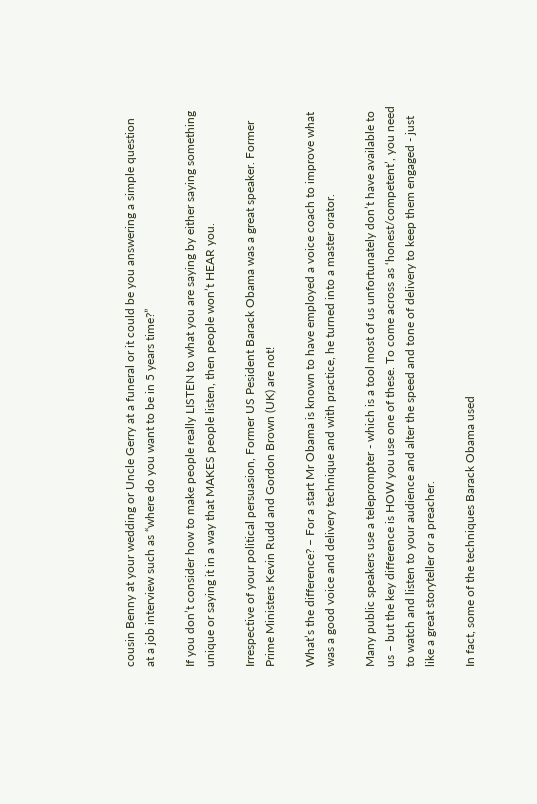cousin Benny at your wedding or Uncle Gerry at a funeral or it could be you answering a simple question at a job interview such as “where do you want to be in 5 years time?”

If you don’t consider how to make people really LISTEN to what you are saying by either saying something unique or saying it in a way that MAKES people listen, then people won’t HEAR you.

Irrespective of your political persuasion, Former US Pesident Barack Obama was a great speaker. Former Prime Ministers Kevin Rudd and Gordon Brown (UK) are not!

What’s the difference? – For a start Mr Obama is known to have employed a voice coach to improve what was a good voice and delivery technique and with practice, he turned into a master orator.

Many public speakers use a teleprompter - which is a tool most of us unfortunately don’t have available to us – but the key difference is HOW you use one of these. To come across as ‘honest/competent’, you need to watch and listen to your audience and alter the speed and tone of delivery to keep them engaged - just like a great storyteller or a preacher.

In fact, some of the techniques Barack Obama used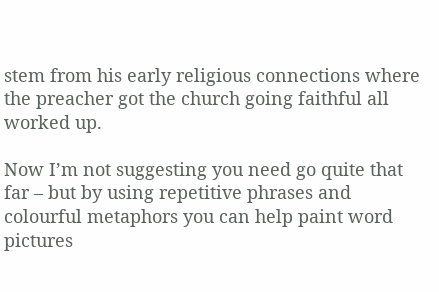stem from his early religious connections where the preacher got the church going faithful all worked up.

Now I’m not suggesting you need go quite that far – but by using repetitive phrases and colourful metaphors you can help paint word pictures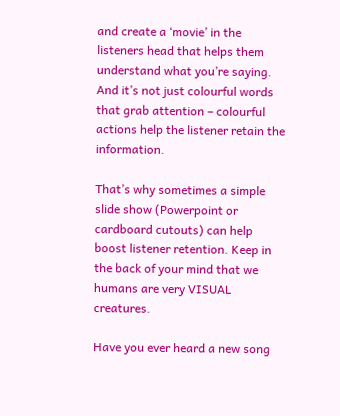and create a ‘movie’ in the listeners head that helps them understand what you’re saying. And it’s not just colourful words that grab attention – colourful actions help the listener retain the information.

That’s why sometimes a simple slide show (Powerpoint or cardboard cutouts) can help boost listener retention. Keep in the back of your mind that we humans are very VISUAL creatures.

Have you ever heard a new song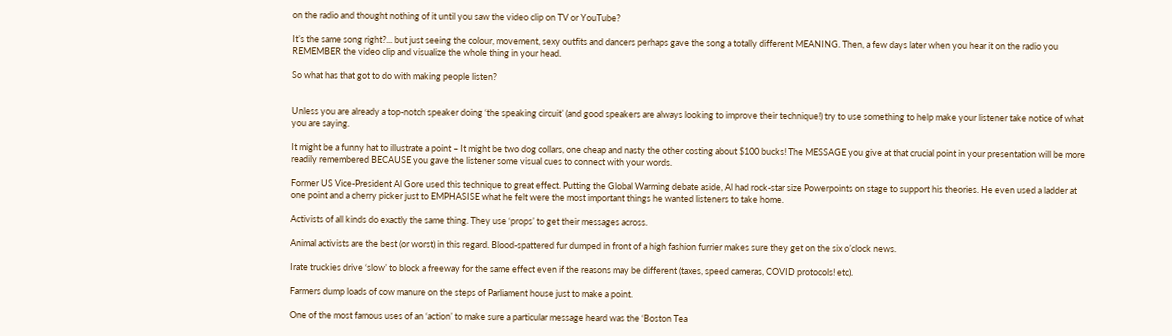on the radio and thought nothing of it until you saw the video clip on TV or YouTube?

It’s the same song right?... but just seeing the colour, movement, sexy outfits and dancers perhaps gave the song a totally different MEANING. Then, a few days later when you hear it on the radio you REMEMBER the video clip and visualize the whole thing in your head.

So what has that got to do with making people listen?


Unless you are already a top-notch speaker doing ‘the speaking circuit’ (and good speakers are always looking to improve their technique!) try to use something to help make your listener take notice of what you are saying.

It might be a funny hat to illustrate a point – It might be two dog collars, one cheap and nasty the other costing about $100 bucks! The MESSAGE you give at that crucial point in your presentation will be more readily remembered BECAUSE you gave the listener some visual cues to connect with your words.

Former US Vice-President Al Gore used this technique to great effect. Putting the Global Warming debate aside, Al had rock-star size Powerpoints on stage to support his theories. He even used a ladder at one point and a cherry picker just to EMPHASISE what he felt were the most important things he wanted listeners to take home.

Activists of all kinds do exactly the same thing. They use ‘props’ to get their messages across.

Animal activists are the best (or worst) in this regard. Blood-spattered fur dumped in front of a high fashion furrier makes sure they get on the six o’clock news.

Irate truckies drive ‘slow’ to block a freeway for the same effect even if the reasons may be different (taxes, speed cameras, COVID protocols! etc).

Farmers dump loads of cow manure on the steps of Parliament house just to make a point.

One of the most famous uses of an ‘action’ to make sure a particular message heard was the ‘Boston Tea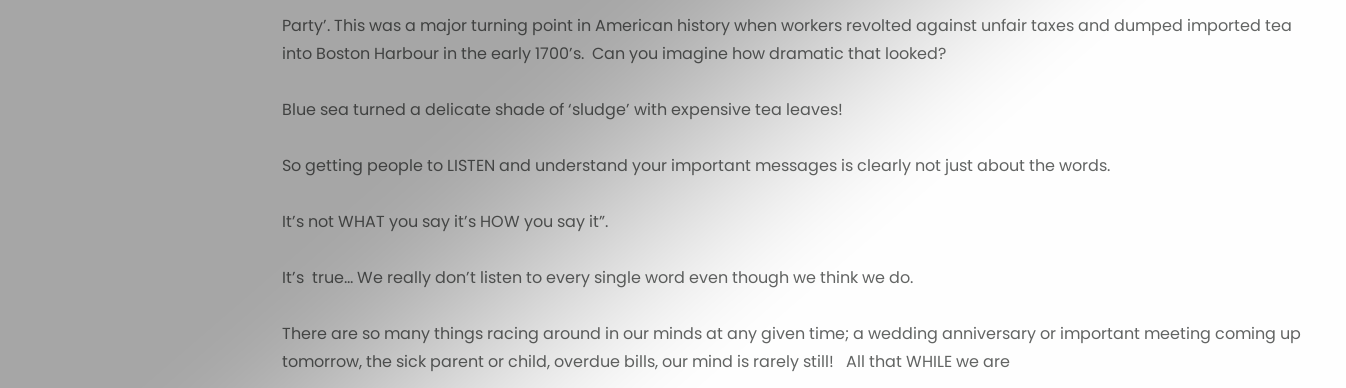Party’. This was a major turning point in American history when workers revolted against unfair taxes and dumped imported tea into Boston Harbour in the early 1700’s.  Can you imagine how dramatic that looked?

Blue sea turned a delicate shade of ‘sludge’ with expensive tea leaves!

So getting people to LISTEN and understand your important messages is clearly not just about the words.

It’s not WHAT you say it’s HOW you say it”.

It’s  true… We really don’t listen to every single word even though we think we do.

There are so many things racing around in our minds at any given time; a wedding anniversary or important meeting coming up tomorrow, the sick parent or child, overdue bills, our mind is rarely still!   All that WHILE we are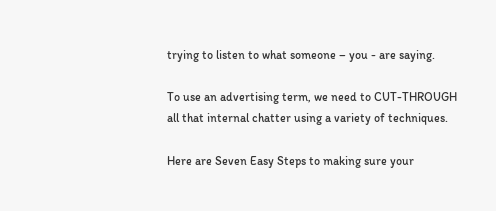trying to listen to what someone – you - are saying.

To use an advertising term, we need to CUT-THROUGH all that internal chatter using a variety of techniques.

Here are Seven Easy Steps to making sure your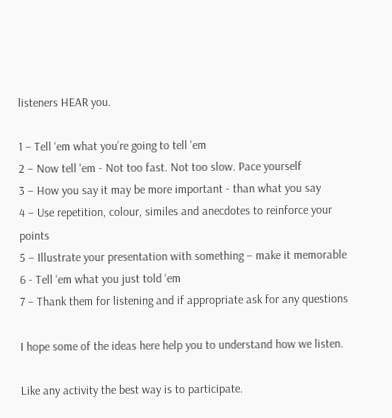listeners HEAR you.

1 – Tell ‘em what you’re going to tell 'em
2 – Now tell 'em - Not too fast. Not too slow. Pace yourself
3 – How you say it may be more important - than what you say
4 – Use repetition, colour, similes and anecdotes to reinforce your points
5 – Illustrate your presentation with something – make it memorable
6 - Tell ‘em what you just told ‘em
7 – Thank them for listening and if appropriate ask for any questions

I hope some of the ideas here help you to understand how we listen.

Like any activity the best way is to participate.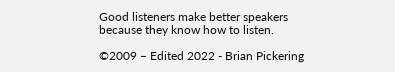Good listeners make better speakers because they know how to listen.

©2009 – Edited 2022 - Brian Pickering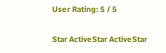User Rating: 5 / 5

Star ActiveStar ActiveStar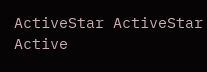ActiveStar ActiveStar Active